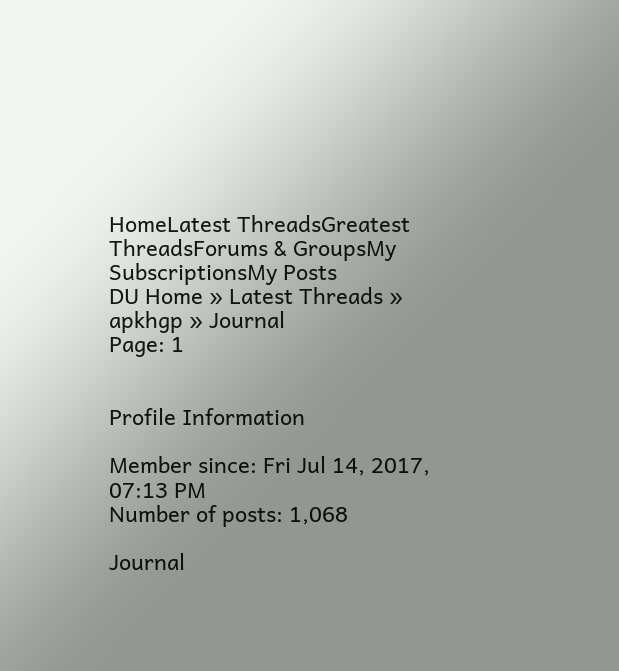HomeLatest ThreadsGreatest ThreadsForums & GroupsMy SubscriptionsMy Posts
DU Home » Latest Threads » apkhgp » Journal
Page: 1


Profile Information

Member since: Fri Jul 14, 2017, 07:13 PM
Number of posts: 1,068

Journal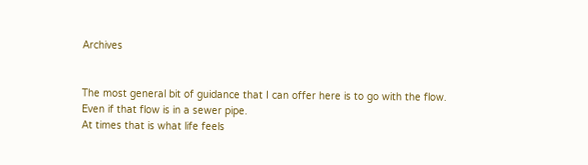Archives


The most general bit of guidance that I can offer here is to go with the flow.
Even if that flow is in a sewer pipe.
At times that is what life feels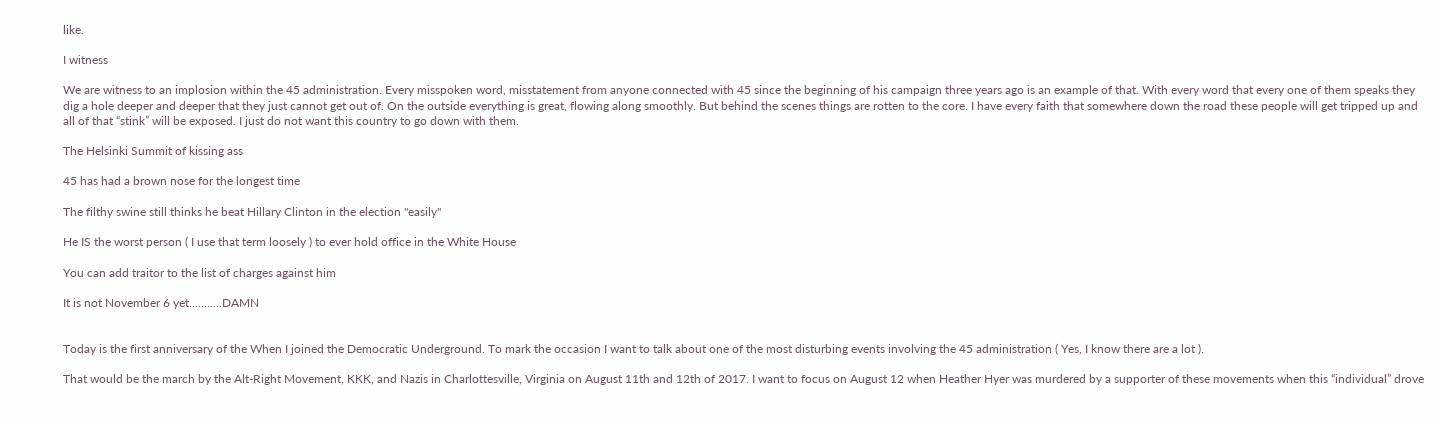like.

I witness

We are witness to an implosion within the 45 administration. Every misspoken word, misstatement from anyone connected with 45 since the beginning of his campaign three years ago is an example of that. With every word that every one of them speaks they dig a hole deeper and deeper that they just cannot get out of. On the outside everything is great, flowing along smoothly. But behind the scenes things are rotten to the core. I have every faith that somewhere down the road these people will get tripped up and all of that “stink” will be exposed. I just do not want this country to go down with them.

The Helsinki Summit of kissing ass

45 has had a brown nose for the longest time

The filthy swine still thinks he beat Hillary Clinton in the election "easily"

He IS the worst person ( I use that term loosely ) to ever hold office in the White House

You can add traitor to the list of charges against him

It is not November 6 yet...........DAMN


Today is the first anniversary of the When I joined the Democratic Underground. To mark the occasion I want to talk about one of the most disturbing events involving the 45 administration ( Yes, I know there are a lot ).

That would be the march by the Alt-Right Movement, KKK, and Nazis in Charlottesville, Virginia on August 11th and 12th of 2017. I want to focus on August 12 when Heather Hyer was murdered by a supporter of these movements when this “individual” drove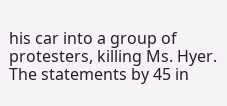his car into a group of protesters, killing Ms. Hyer. The statements by 45 in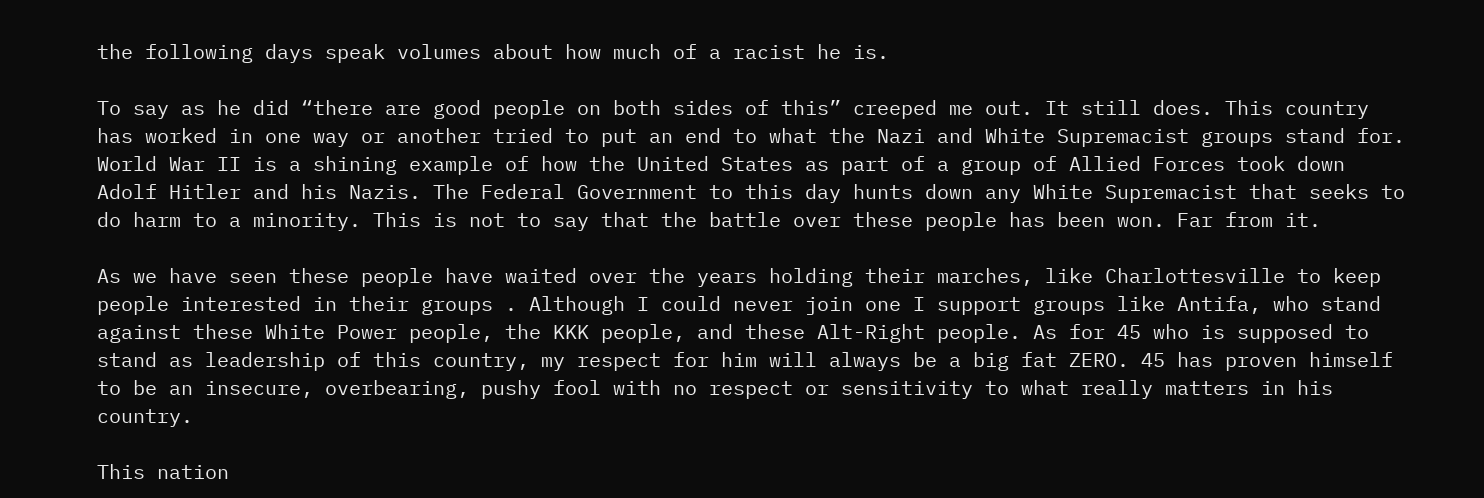the following days speak volumes about how much of a racist he is.

To say as he did “there are good people on both sides of this” creeped me out. It still does. This country has worked in one way or another tried to put an end to what the Nazi and White Supremacist groups stand for. World War II is a shining example of how the United States as part of a group of Allied Forces took down Adolf Hitler and his Nazis. The Federal Government to this day hunts down any White Supremacist that seeks to do harm to a minority. This is not to say that the battle over these people has been won. Far from it.

As we have seen these people have waited over the years holding their marches, like Charlottesville to keep people interested in their groups . Although I could never join one I support groups like Antifa, who stand against these White Power people, the KKK people, and these Alt-Right people. As for 45 who is supposed to stand as leadership of this country, my respect for him will always be a big fat ZERO. 45 has proven himself to be an insecure, overbearing, pushy fool with no respect or sensitivity to what really matters in his country.

This nation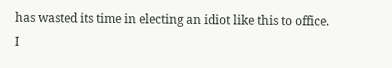has wasted its time in electing an idiot like this to office. I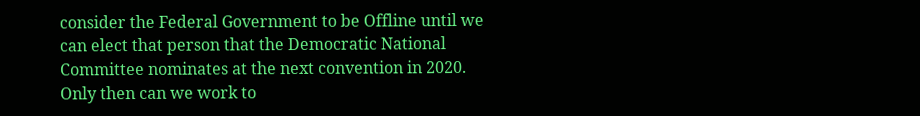consider the Federal Government to be Offline until we can elect that person that the Democratic National Committee nominates at the next convention in 2020. Only then can we work to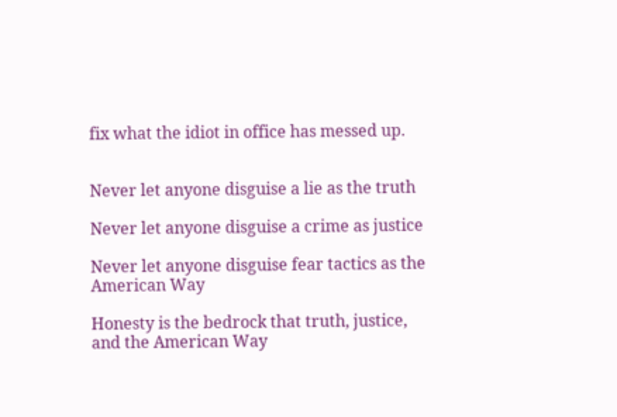fix what the idiot in office has messed up.


Never let anyone disguise a lie as the truth

Never let anyone disguise a crime as justice

Never let anyone disguise fear tactics as the American Way

Honesty is the bedrock that truth, justice, and the American Way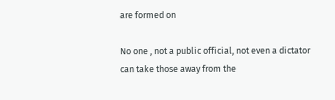are formed on

No one , not a public official, not even a dictator can take those away from the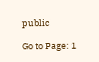public

Go to Page: 1